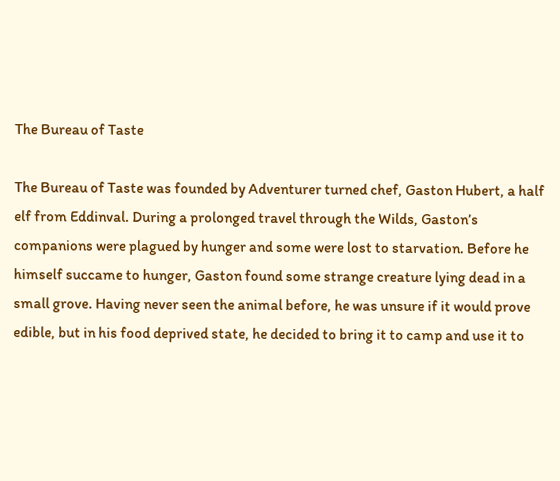The Bureau of Taste

The Bureau of Taste was founded by Adventurer turned chef, Gaston Hubert, a half elf from Eddinval. During a prolonged travel through the Wilds, Gaston’s companions were plagued by hunger and some were lost to starvation. Before he himself succame to hunger, Gaston found some strange creature lying dead in a small grove. Having never seen the animal before, he was unsure if it would prove edible, but in his food deprived state, he decided to bring it to camp and use it to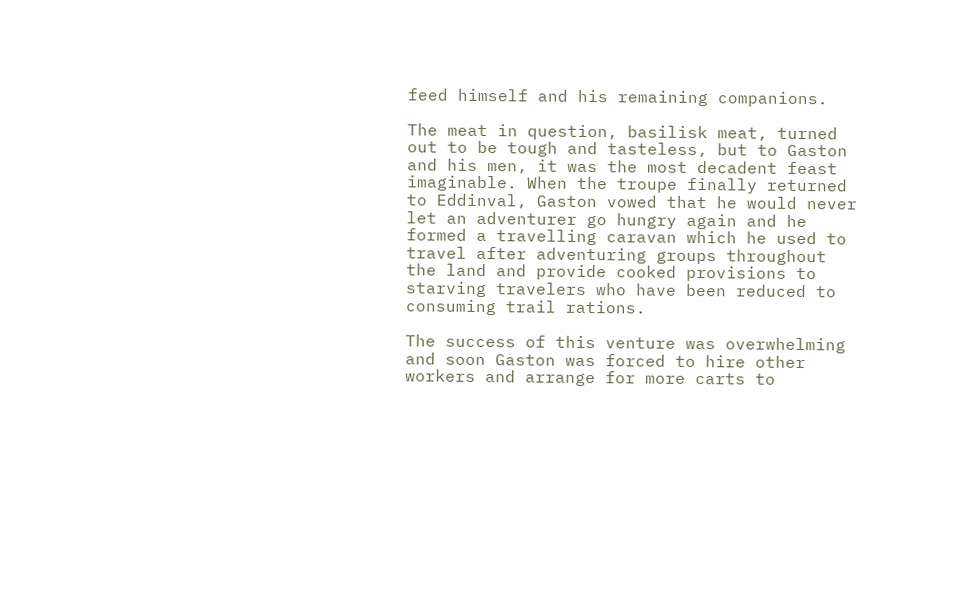feed himself and his remaining companions.

The meat in question, basilisk meat, turned out to be tough and tasteless, but to Gaston and his men, it was the most decadent feast imaginable. When the troupe finally returned to Eddinval, Gaston vowed that he would never let an adventurer go hungry again and he formed a travelling caravan which he used to travel after adventuring groups throughout the land and provide cooked provisions to starving travelers who have been reduced to consuming trail rations.

The success of this venture was overwhelming and soon Gaston was forced to hire other workers and arrange for more carts to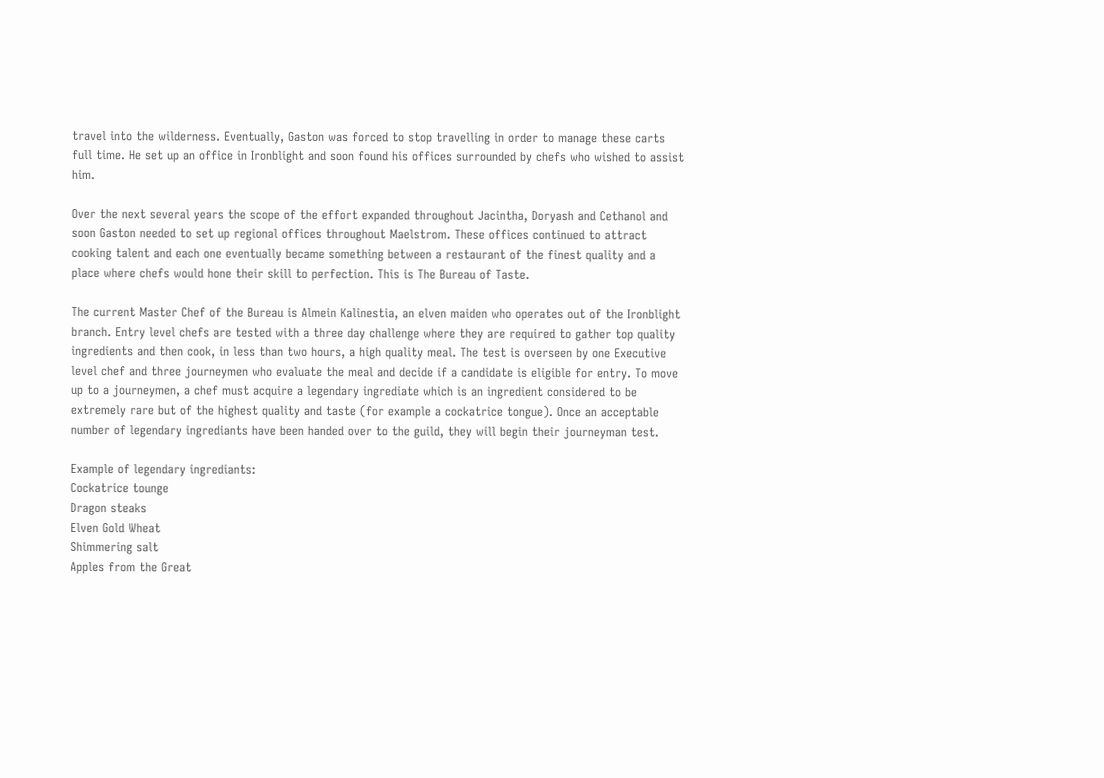travel into the wilderness. Eventually, Gaston was forced to stop travelling in order to manage these carts full time. He set up an office in Ironblight and soon found his offices surrounded by chefs who wished to assist him.

Over the next several years the scope of the effort expanded throughout Jacintha, Doryash and Cethanol and soon Gaston needed to set up regional offices throughout Maelstrom. These offices continued to attract cooking talent and each one eventually became something between a restaurant of the finest quality and a place where chefs would hone their skill to perfection. This is The Bureau of Taste.

The current Master Chef of the Bureau is Almein Kalinestia, an elven maiden who operates out of the Ironblight branch. Entry level chefs are tested with a three day challenge where they are required to gather top quality ingredients and then cook, in less than two hours, a high quality meal. The test is overseen by one Executive level chef and three journeymen who evaluate the meal and decide if a candidate is eligible for entry. To move up to a journeymen, a chef must acquire a legendary ingrediate which is an ingredient considered to be extremely rare but of the highest quality and taste (for example a cockatrice tongue). Once an acceptable number of legendary ingrediants have been handed over to the guild, they will begin their journeyman test.

Example of legendary ingrediants:
Cockatrice tounge
Dragon steaks
Elven Gold Wheat
Shimmering salt
Apples from the Great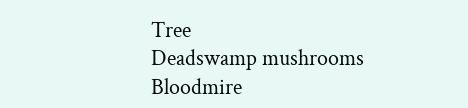Tree
Deadswamp mushrooms
Bloodmire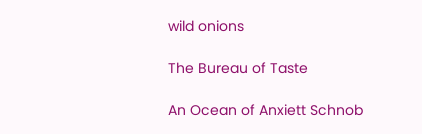wild onions

The Bureau of Taste

An Ocean of Anxiett Schnob